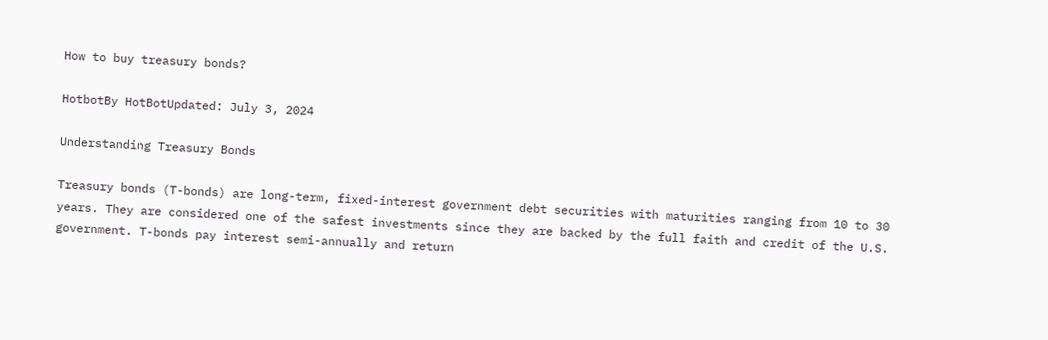How to buy treasury bonds?

HotbotBy HotBotUpdated: July 3, 2024

Understanding Treasury Bonds

Treasury bonds (T-bonds) are long-term, fixed-interest government debt securities with maturities ranging from 10 to 30 years. They are considered one of the safest investments since they are backed by the full faith and credit of the U.S. government. T-bonds pay interest semi-annually and return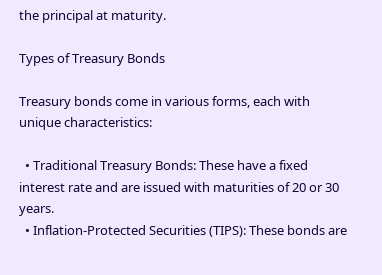the principal at maturity.

Types of Treasury Bonds

Treasury bonds come in various forms, each with unique characteristics:

  • Traditional Treasury Bonds: These have a fixed interest rate and are issued with maturities of 20 or 30 years.
  • Inflation-Protected Securities (TIPS): These bonds are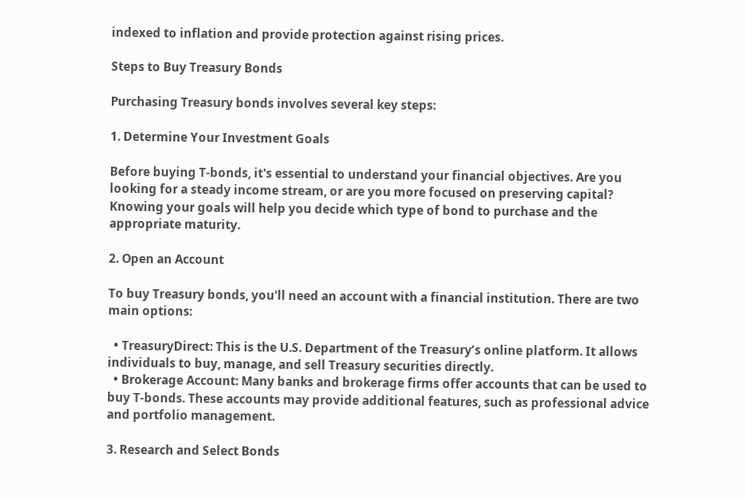indexed to inflation and provide protection against rising prices.

Steps to Buy Treasury Bonds

Purchasing Treasury bonds involves several key steps:

1. Determine Your Investment Goals

Before buying T-bonds, it's essential to understand your financial objectives. Are you looking for a steady income stream, or are you more focused on preserving capital? Knowing your goals will help you decide which type of bond to purchase and the appropriate maturity.

2. Open an Account

To buy Treasury bonds, you'll need an account with a financial institution. There are two main options:

  • TreasuryDirect: This is the U.S. Department of the Treasury’s online platform. It allows individuals to buy, manage, and sell Treasury securities directly.
  • Brokerage Account: Many banks and brokerage firms offer accounts that can be used to buy T-bonds. These accounts may provide additional features, such as professional advice and portfolio management.

3. Research and Select Bonds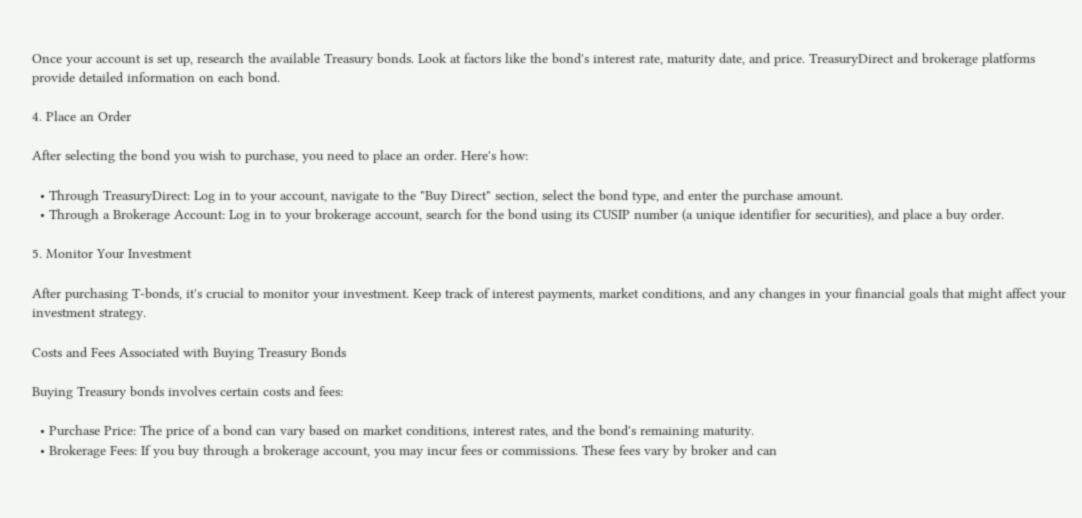Once your account is set up, research the available Treasury bonds. Look at factors like the bond's interest rate, maturity date, and price. TreasuryDirect and brokerage platforms provide detailed information on each bond.

4. Place an Order

After selecting the bond you wish to purchase, you need to place an order. Here's how:

  • Through TreasuryDirect: Log in to your account, navigate to the "Buy Direct" section, select the bond type, and enter the purchase amount.
  • Through a Brokerage Account: Log in to your brokerage account, search for the bond using its CUSIP number (a unique identifier for securities), and place a buy order.

5. Monitor Your Investment

After purchasing T-bonds, it's crucial to monitor your investment. Keep track of interest payments, market conditions, and any changes in your financial goals that might affect your investment strategy.

Costs and Fees Associated with Buying Treasury Bonds

Buying Treasury bonds involves certain costs and fees:

  • Purchase Price: The price of a bond can vary based on market conditions, interest rates, and the bond's remaining maturity.
  • Brokerage Fees: If you buy through a brokerage account, you may incur fees or commissions. These fees vary by broker and can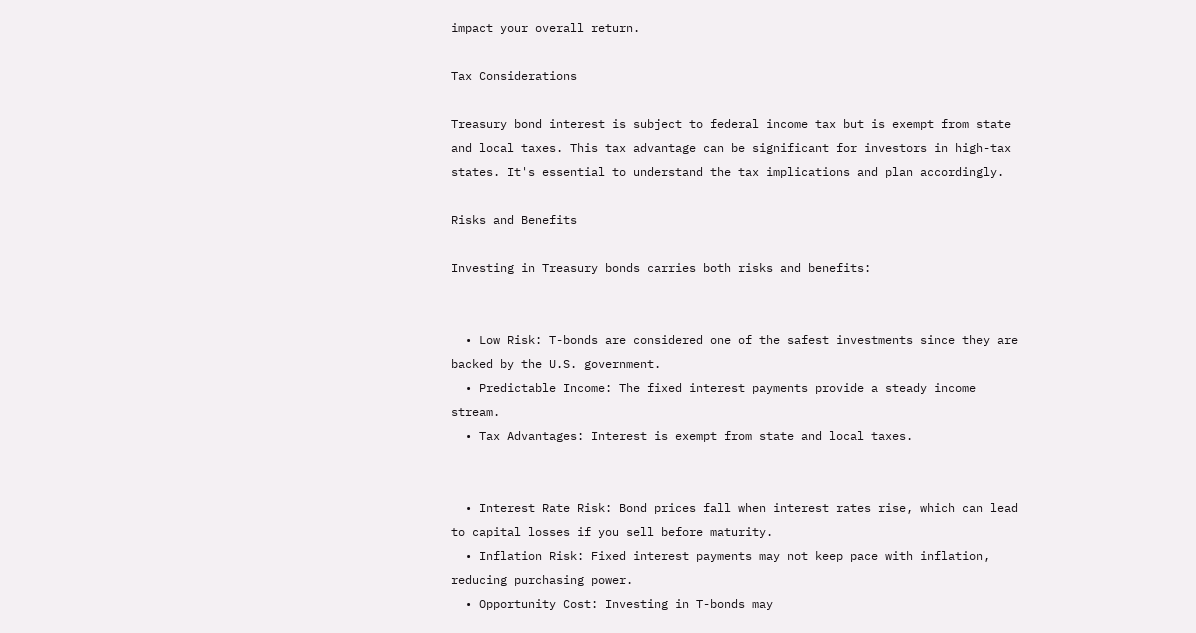impact your overall return.

Tax Considerations

Treasury bond interest is subject to federal income tax but is exempt from state and local taxes. This tax advantage can be significant for investors in high-tax states. It's essential to understand the tax implications and plan accordingly.

Risks and Benefits

Investing in Treasury bonds carries both risks and benefits:


  • Low Risk: T-bonds are considered one of the safest investments since they are backed by the U.S. government.
  • Predictable Income: The fixed interest payments provide a steady income stream.
  • Tax Advantages: Interest is exempt from state and local taxes.


  • Interest Rate Risk: Bond prices fall when interest rates rise, which can lead to capital losses if you sell before maturity.
  • Inflation Risk: Fixed interest payments may not keep pace with inflation, reducing purchasing power.
  • Opportunity Cost: Investing in T-bonds may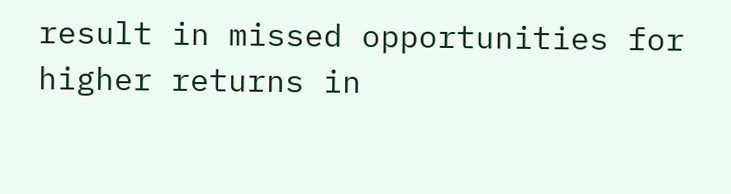result in missed opportunities for higher returns in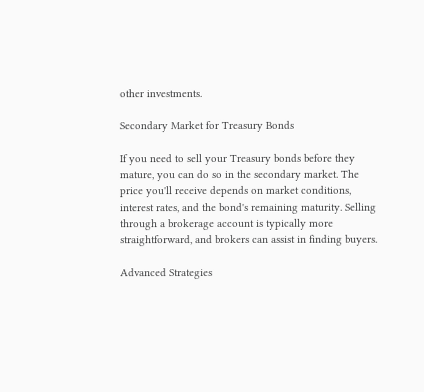other investments.

Secondary Market for Treasury Bonds

If you need to sell your Treasury bonds before they mature, you can do so in the secondary market. The price you'll receive depends on market conditions, interest rates, and the bond's remaining maturity. Selling through a brokerage account is typically more straightforward, and brokers can assist in finding buyers.

Advanced Strategies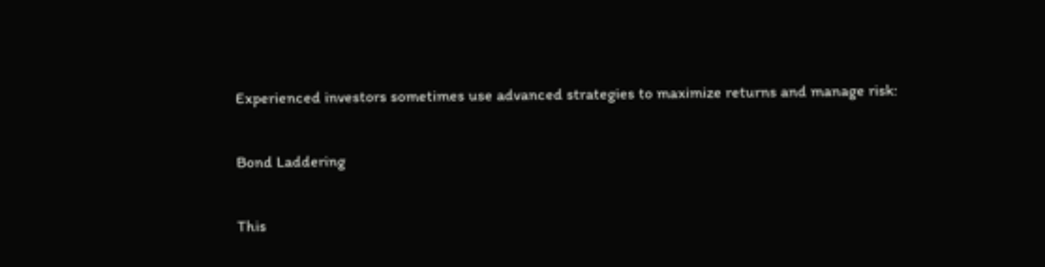Experienced investors sometimes use advanced strategies to maximize returns and manage risk:

Bond Laddering

This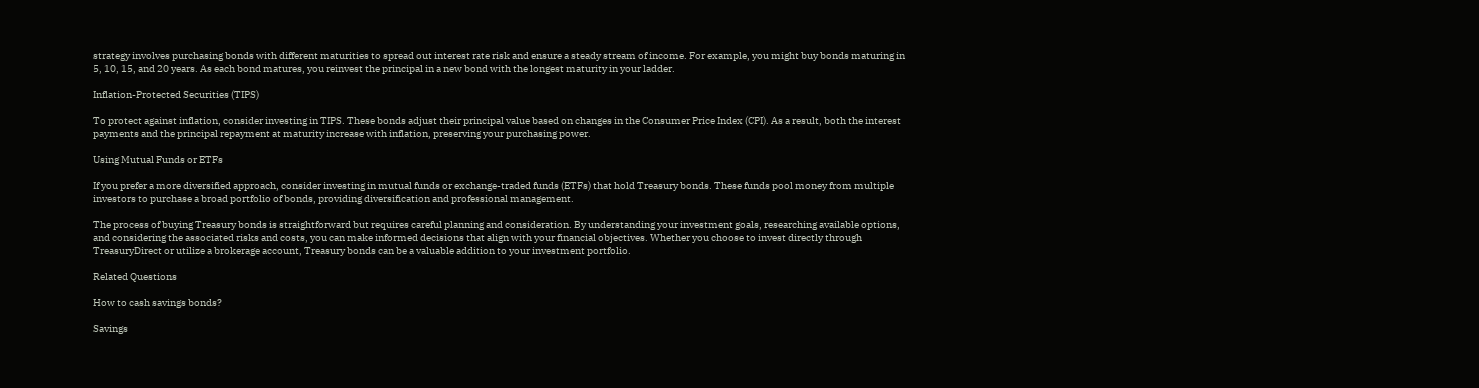strategy involves purchasing bonds with different maturities to spread out interest rate risk and ensure a steady stream of income. For example, you might buy bonds maturing in 5, 10, 15, and 20 years. As each bond matures, you reinvest the principal in a new bond with the longest maturity in your ladder.

Inflation-Protected Securities (TIPS)

To protect against inflation, consider investing in TIPS. These bonds adjust their principal value based on changes in the Consumer Price Index (CPI). As a result, both the interest payments and the principal repayment at maturity increase with inflation, preserving your purchasing power.

Using Mutual Funds or ETFs

If you prefer a more diversified approach, consider investing in mutual funds or exchange-traded funds (ETFs) that hold Treasury bonds. These funds pool money from multiple investors to purchase a broad portfolio of bonds, providing diversification and professional management.

The process of buying Treasury bonds is straightforward but requires careful planning and consideration. By understanding your investment goals, researching available options, and considering the associated risks and costs, you can make informed decisions that align with your financial objectives. Whether you choose to invest directly through TreasuryDirect or utilize a brokerage account, Treasury bonds can be a valuable addition to your investment portfolio.

Related Questions

How to cash savings bonds?

Savings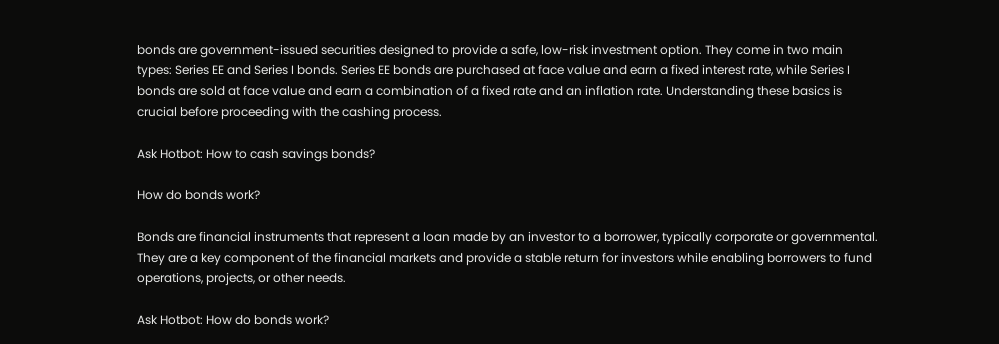bonds are government-issued securities designed to provide a safe, low-risk investment option. They come in two main types: Series EE and Series I bonds. Series EE bonds are purchased at face value and earn a fixed interest rate, while Series I bonds are sold at face value and earn a combination of a fixed rate and an inflation rate. Understanding these basics is crucial before proceeding with the cashing process.

Ask Hotbot: How to cash savings bonds?

How do bonds work?

Bonds are financial instruments that represent a loan made by an investor to a borrower, typically corporate or governmental. They are a key component of the financial markets and provide a stable return for investors while enabling borrowers to fund operations, projects, or other needs.

Ask Hotbot: How do bonds work?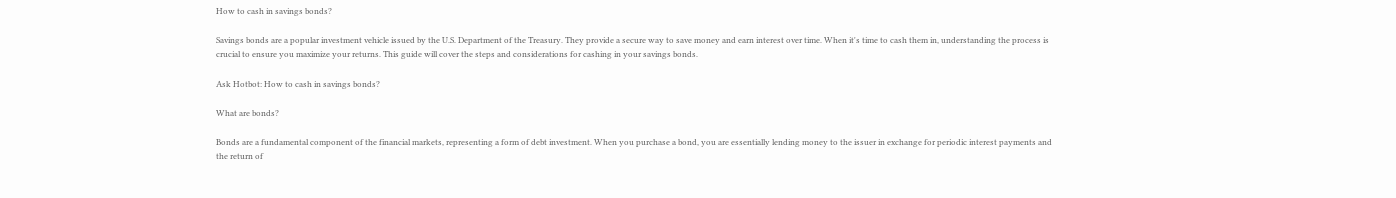How to cash in savings bonds?

Savings bonds are a popular investment vehicle issued by the U.S. Department of the Treasury. They provide a secure way to save money and earn interest over time. When it's time to cash them in, understanding the process is crucial to ensure you maximize your returns. This guide will cover the steps and considerations for cashing in your savings bonds.

Ask Hotbot: How to cash in savings bonds?

What are bonds?

Bonds are a fundamental component of the financial markets, representing a form of debt investment. When you purchase a bond, you are essentially lending money to the issuer in exchange for periodic interest payments and the return of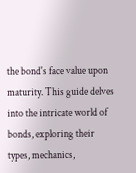the bond's face value upon maturity. This guide delves into the intricate world of bonds, exploring their types, mechanics,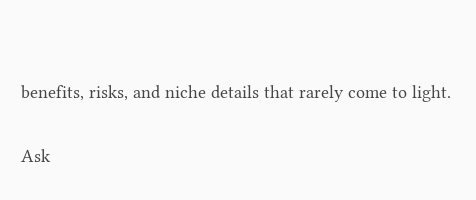benefits, risks, and niche details that rarely come to light.

Ask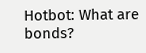Hotbot: What are bonds?